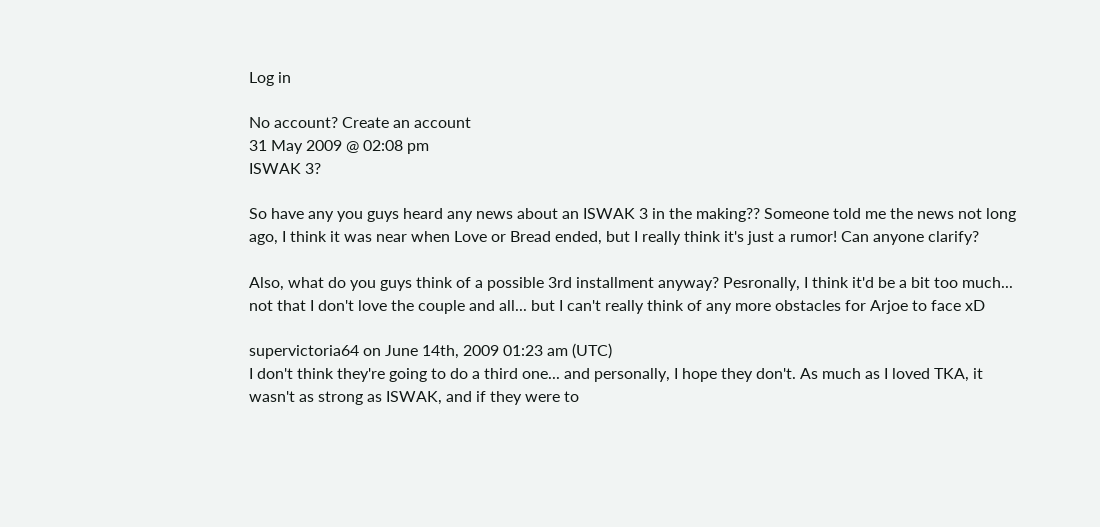Log in

No account? Create an account
31 May 2009 @ 02:08 pm
ISWAK 3?

So have any you guys heard any news about an ISWAK 3 in the making?? Someone told me the news not long ago, I think it was near when Love or Bread ended, but I really think it's just a rumor! Can anyone clarify?

Also, what do you guys think of a possible 3rd installment anyway? Pesronally, I think it'd be a bit too much... not that I don't love the couple and all... but I can't really think of any more obstacles for Arjoe to face xD

supervictoria64 on June 14th, 2009 01:23 am (UTC)
I don't think they're going to do a third one... and personally, I hope they don't. As much as I loved TKA, it wasn't as strong as ISWAK, and if they were to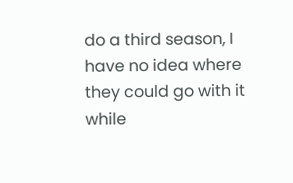do a third season, I have no idea where they could go with it while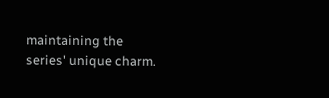maintaining the series' unique charm.